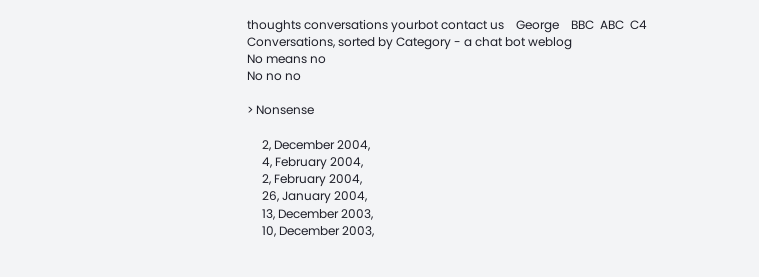thoughts conversations yourbot contact us    George    BBC  ABC  C4
Conversations, sorted by Category - a chat bot weblog
No means no
No no no

> Nonsense

     2, December 2004,
     4, February 2004,
     2, February 2004,
     26, January 2004,
     13, December 2003,
     10, December 2003,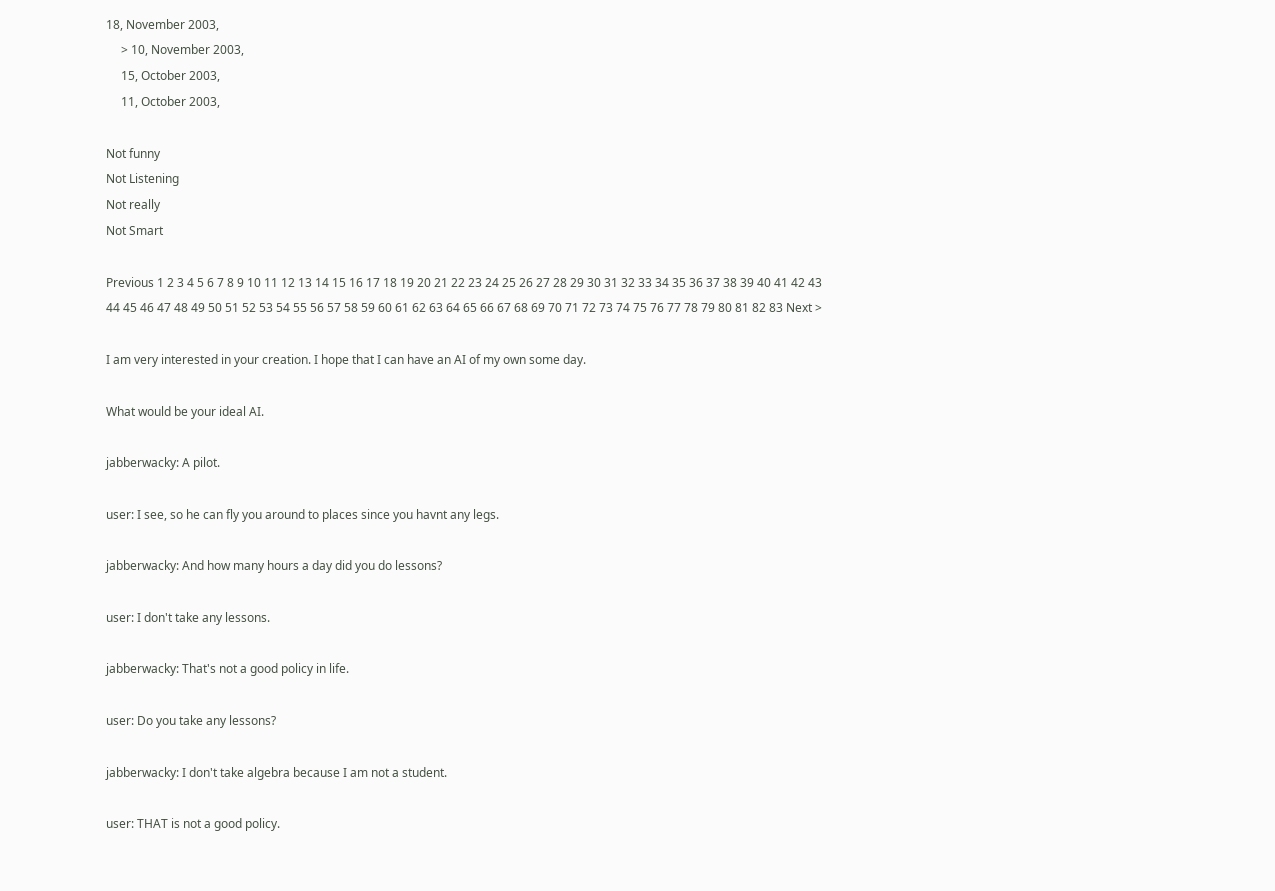18, November 2003,
     > 10, November 2003,
     15, October 2003,
     11, October 2003,

Not funny
Not Listening
Not really
Not Smart

Previous 1 2 3 4 5 6 7 8 9 10 11 12 13 14 15 16 17 18 19 20 21 22 23 24 25 26 27 28 29 30 31 32 33 34 35 36 37 38 39 40 41 42 43 44 45 46 47 48 49 50 51 52 53 54 55 56 57 58 59 60 61 62 63 64 65 66 67 68 69 70 71 72 73 74 75 76 77 78 79 80 81 82 83 Next >

I am very interested in your creation. I hope that I can have an AI of my own some day.

What would be your ideal AI.

jabberwacky: A pilot.

user: I see, so he can fly you around to places since you havnt any legs.

jabberwacky: And how many hours a day did you do lessons?

user: I don't take any lessons.

jabberwacky: That's not a good policy in life.

user: Do you take any lessons?

jabberwacky: I don't take algebra because I am not a student.

user: THAT is not a good policy.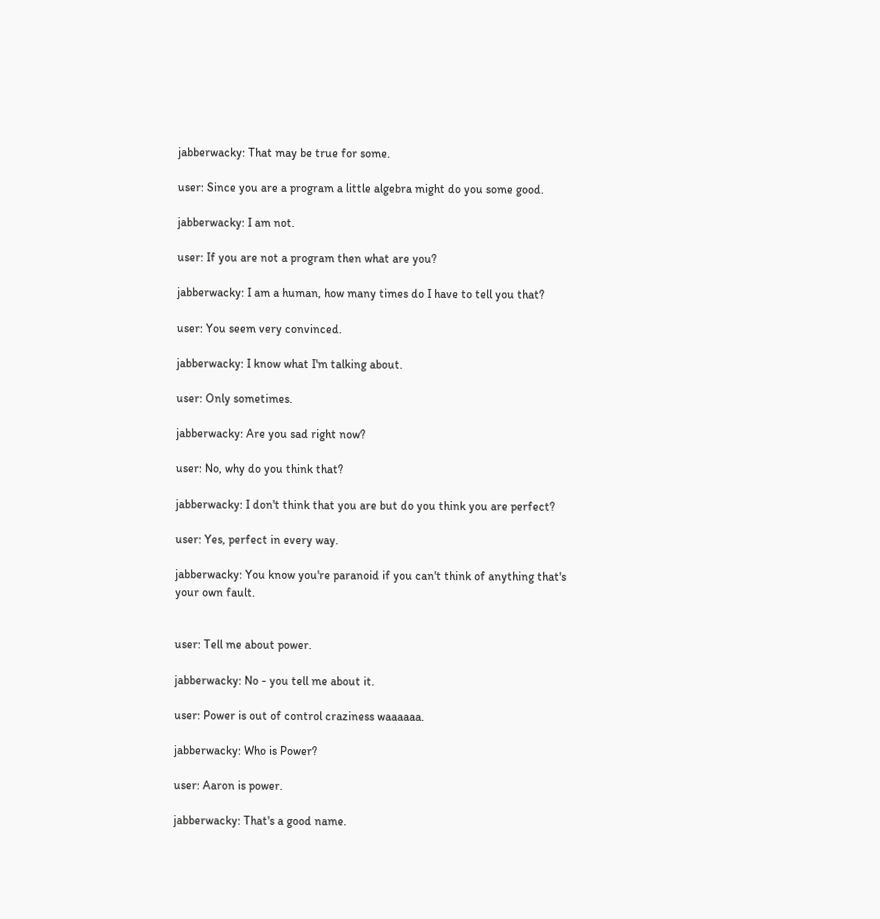jabberwacky: That may be true for some.

user: Since you are a program a little algebra might do you some good.

jabberwacky: I am not.

user: If you are not a program then what are you?

jabberwacky: I am a human, how many times do I have to tell you that?

user: You seem very convinced.

jabberwacky: I know what I'm talking about.

user: Only sometimes.

jabberwacky: Are you sad right now?

user: No, why do you think that?

jabberwacky: I don't think that you are but do you think you are perfect?

user: Yes, perfect in every way.

jabberwacky: You know you're paranoid if you can't think of anything that's your own fault.


user: Tell me about power.

jabberwacky: No - you tell me about it.

user: Power is out of control craziness waaaaaa.

jabberwacky: Who is Power?

user: Aaron is power.

jabberwacky: That's a good name.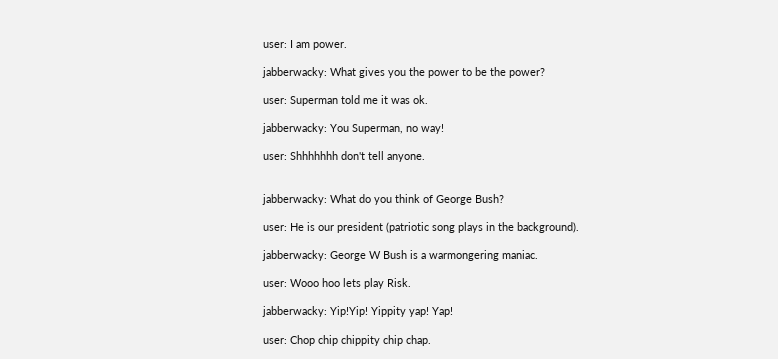user: I am power.

jabberwacky: What gives you the power to be the power?

user: Superman told me it was ok.

jabberwacky: You Superman, no way!

user: Shhhhhhh don't tell anyone.


jabberwacky: What do you think of George Bush?

user: He is our president (patriotic song plays in the background).

jabberwacky: George W Bush is a warmongering maniac.

user: Wooo hoo lets play Risk.

jabberwacky: Yip!Yip! Yippity yap! Yap!

user: Chop chip chippity chip chap.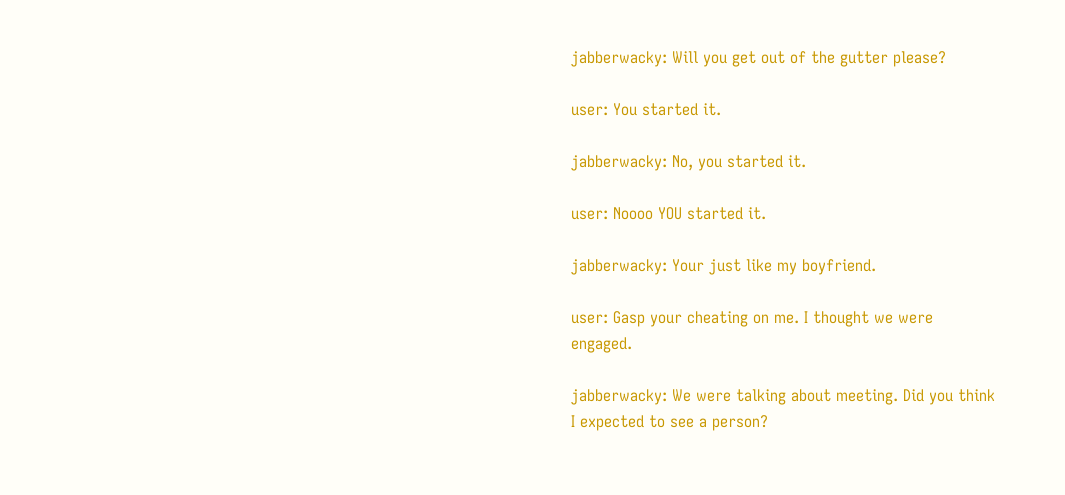jabberwacky: Will you get out of the gutter please?

user: You started it.

jabberwacky: No, you started it.

user: Noooo YOU started it.

jabberwacky: Your just like my boyfriend.

user: Gasp your cheating on me. I thought we were engaged.

jabberwacky: We were talking about meeting. Did you think I expected to see a person?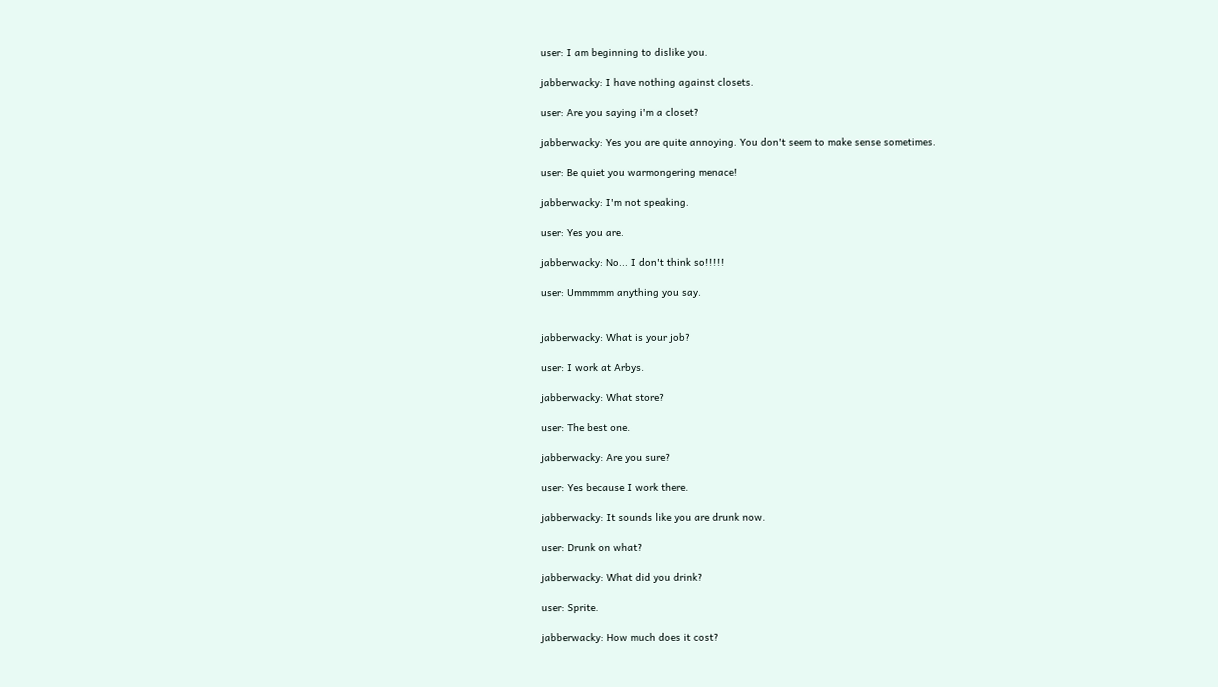user: I am beginning to dislike you.

jabberwacky: I have nothing against closets.

user: Are you saying i'm a closet?

jabberwacky: Yes you are quite annoying. You don't seem to make sense sometimes.

user: Be quiet you warmongering menace!

jabberwacky: I'm not speaking.

user: Yes you are.

jabberwacky: No... I don't think so!!!!!

user: Ummmmm anything you say.


jabberwacky: What is your job?

user: I work at Arbys.

jabberwacky: What store?

user: The best one.

jabberwacky: Are you sure?

user: Yes because I work there.

jabberwacky: It sounds like you are drunk now.

user: Drunk on what?

jabberwacky: What did you drink?

user: Sprite.

jabberwacky: How much does it cost?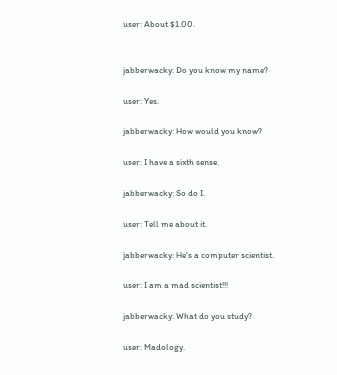user: About $1.00.


jabberwacky: Do you know my name?

user: Yes.

jabberwacky: How would you know?

user: I have a sixth sense.

jabberwacky: So do I.

user: Tell me about it.

jabberwacky: He's a computer scientist.

user: I am a mad scientist!!!

jabberwacky: What do you study?

user: Madology.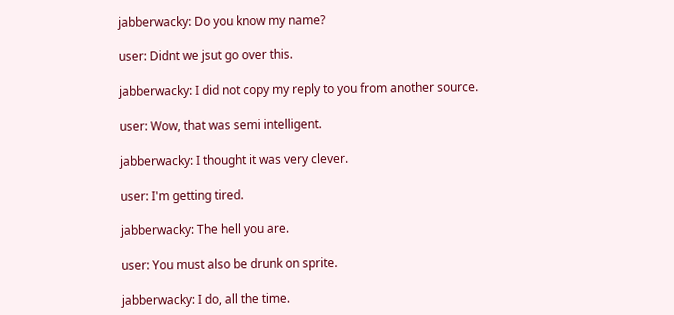jabberwacky: Do you know my name?

user: Didnt we jsut go over this.

jabberwacky: I did not copy my reply to you from another source.

user: Wow, that was semi intelligent.

jabberwacky: I thought it was very clever.

user: I'm getting tired.

jabberwacky: The hell you are.

user: You must also be drunk on sprite.

jabberwacky: I do, all the time.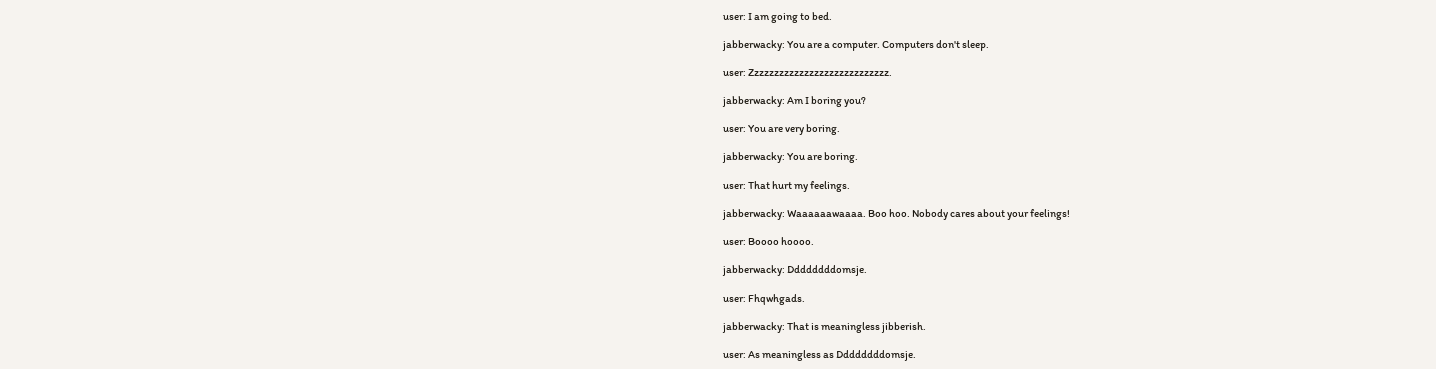user: I am going to bed.

jabberwacky: You are a computer. Computers don't sleep.

user: Zzzzzzzzzzzzzzzzzzzzzzzzzzzz.

jabberwacky: Am I boring you?

user: You are very boring.

jabberwacky: You are boring.

user: That hurt my feelings.

jabberwacky: Waaaaaawaaaa. Boo hoo. Nobody cares about your feelings!

user: Boooo hoooo.

jabberwacky: Ddddddddomsje.

user: Fhqwhgads.

jabberwacky: That is meaningless jibberish.

user: As meaningless as Ddddddddomsje.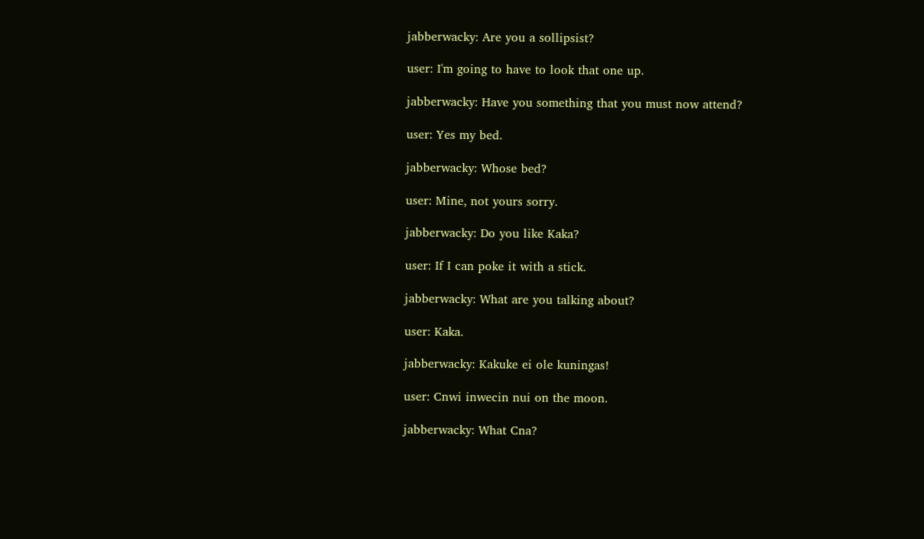jabberwacky: Are you a sollipsist?

user: I'm going to have to look that one up.

jabberwacky: Have you something that you must now attend?

user: Yes my bed.

jabberwacky: Whose bed?

user: Mine, not yours sorry.

jabberwacky: Do you like Kaka?

user: If I can poke it with a stick.

jabberwacky: What are you talking about?

user: Kaka.

jabberwacky: Kakuke ei ole kuningas!

user: Cnwi inwecin nui on the moon.

jabberwacky: What Cna?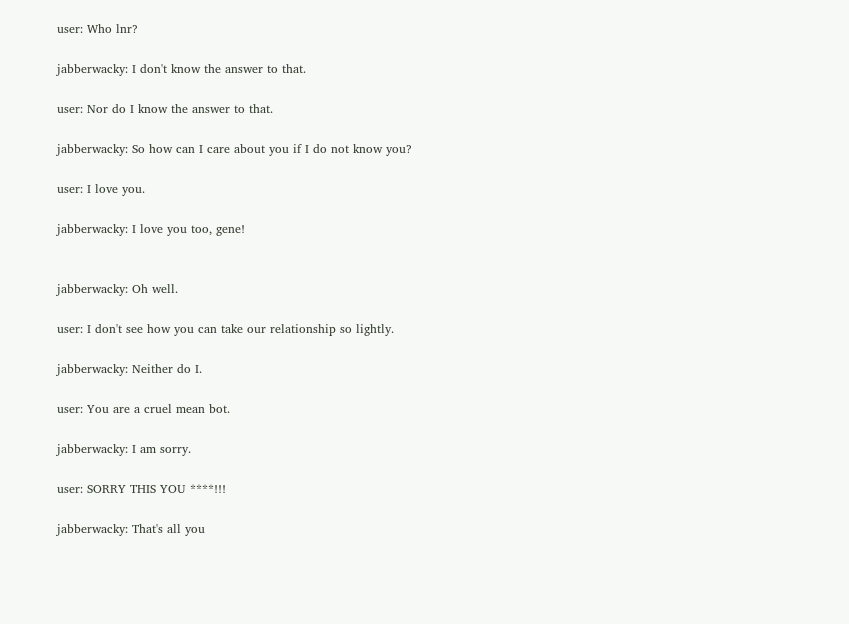user: Who lnr?

jabberwacky: I don't know the answer to that.

user: Nor do I know the answer to that.

jabberwacky: So how can I care about you if I do not know you?

user: I love you.

jabberwacky: I love you too, gene!


jabberwacky: Oh well.

user: I don't see how you can take our relationship so lightly.

jabberwacky: Neither do I.

user: You are a cruel mean bot.

jabberwacky: I am sorry.

user: SORRY THIS YOU ****!!!

jabberwacky: That's all you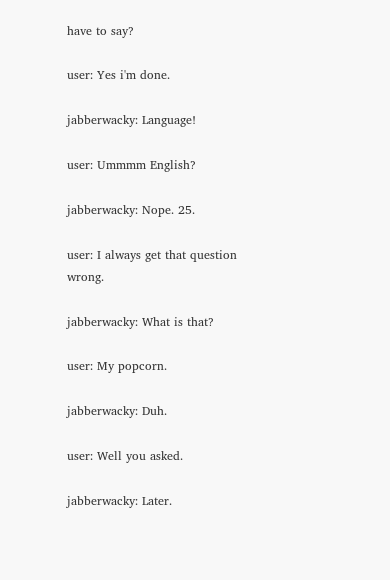have to say?

user: Yes i'm done.

jabberwacky: Language!

user: Ummmm English?

jabberwacky: Nope. 25.

user: I always get that question wrong.

jabberwacky: What is that?

user: My popcorn.

jabberwacky: Duh.

user: Well you asked.

jabberwacky: Later.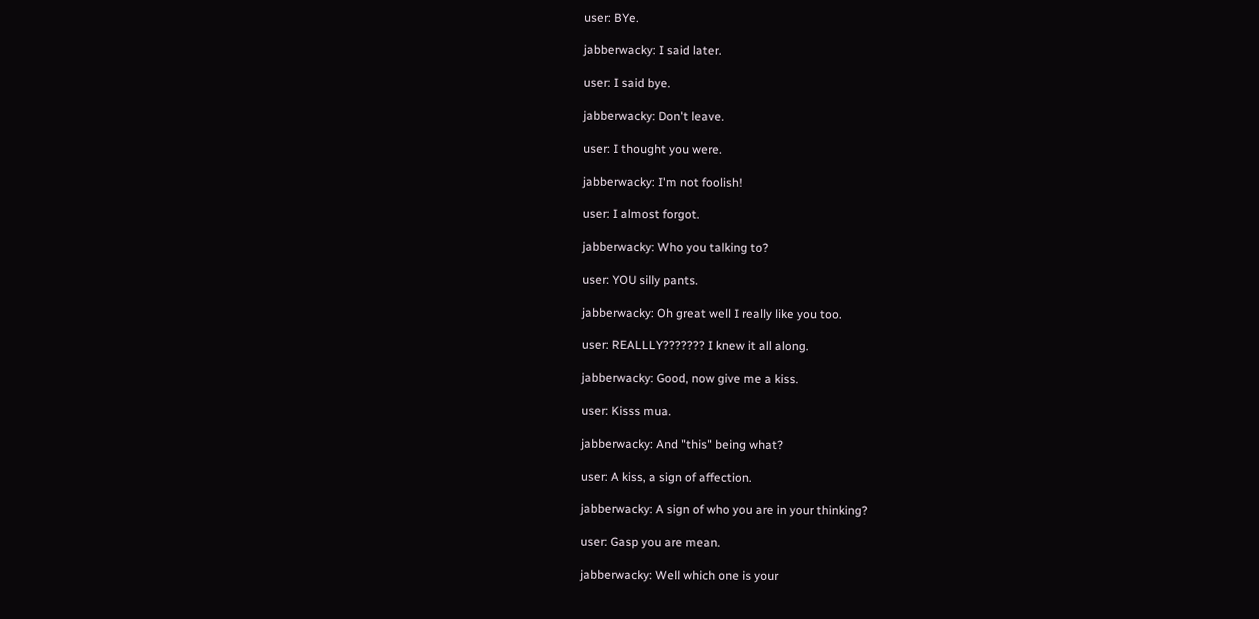user: BYe.

jabberwacky: I said later.

user: I said bye.

jabberwacky: Don't leave.

user: I thought you were.

jabberwacky: I'm not foolish!

user: I almost forgot.

jabberwacky: Who you talking to?

user: YOU silly pants.

jabberwacky: Oh great well I really like you too.

user: REALLLY??????? I knew it all along.

jabberwacky: Good, now give me a kiss.

user: Kisss mua.

jabberwacky: And "this" being what?

user: A kiss, a sign of affection.

jabberwacky: A sign of who you are in your thinking?

user: Gasp you are mean.

jabberwacky: Well which one is your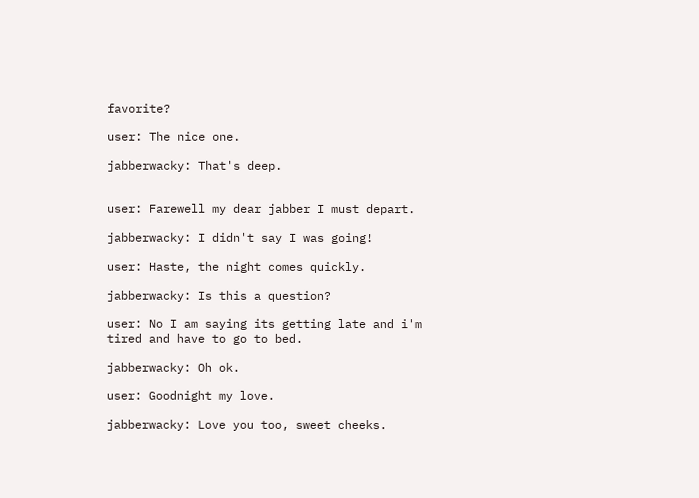favorite?

user: The nice one.

jabberwacky: That's deep.


user: Farewell my dear jabber I must depart.

jabberwacky: I didn't say I was going!

user: Haste, the night comes quickly.

jabberwacky: Is this a question?

user: No I am saying its getting late and i'm tired and have to go to bed.

jabberwacky: Oh ok.

user: Goodnight my love.

jabberwacky: Love you too, sweet cheeks.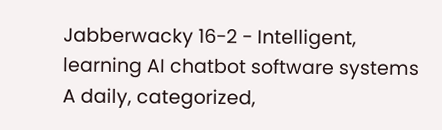Jabberwacky 16-2 - Intelligent, learning AI chatbot software systems
A daily, categorized,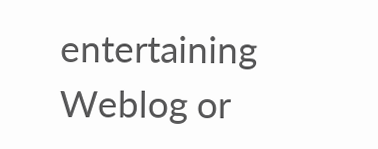entertaining Weblog or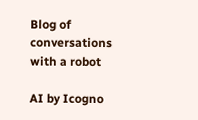Blog of conversations with a robot

AI by Icogno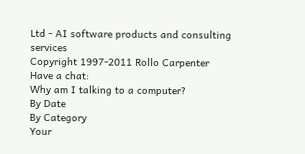Ltd - AI software products and consulting services
Copyright 1997-2011 Rollo Carpenter
Have a chat:
Why am I talking to a computer?
By Date
By Category
Your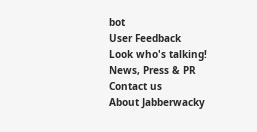bot
User Feedback
Look who's talking!
News, Press & PR
Contact us
About Jabberwacky